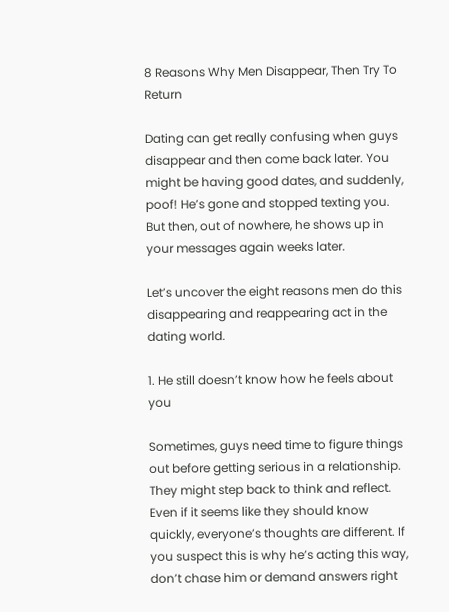8 Reasons Why Men Disappear, Then Try To Return

Dating can get really confusing when guys disappear and then come back later. You might be having good dates, and suddenly, poof! He’s gone and stopped texting you. But then, out of nowhere, he shows up in your messages again weeks later.

Let’s uncover the eight reasons men do this disappearing and reappearing act in the dating world.

1. He still doesn’t know how he feels about you

Sometimes, guys need time to figure things out before getting serious in a relationship. They might step back to think and reflect. Even if it seems like they should know quickly, everyone’s thoughts are different. If you suspect this is why he’s acting this way, don’t chase him or demand answers right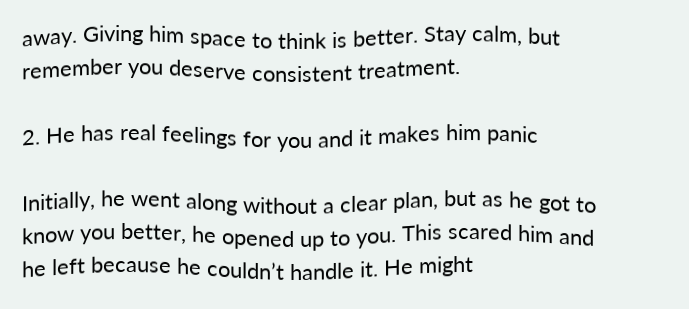away. Giving him space to think is better. Stay calm, but remember you deserve consistent treatment.

2. He has real feelings for you and it makes him panic

Initially, he went along without a clear plan, but as he got to know you better, he opened up to you. This scared him and he left because he couldn’t handle it. He might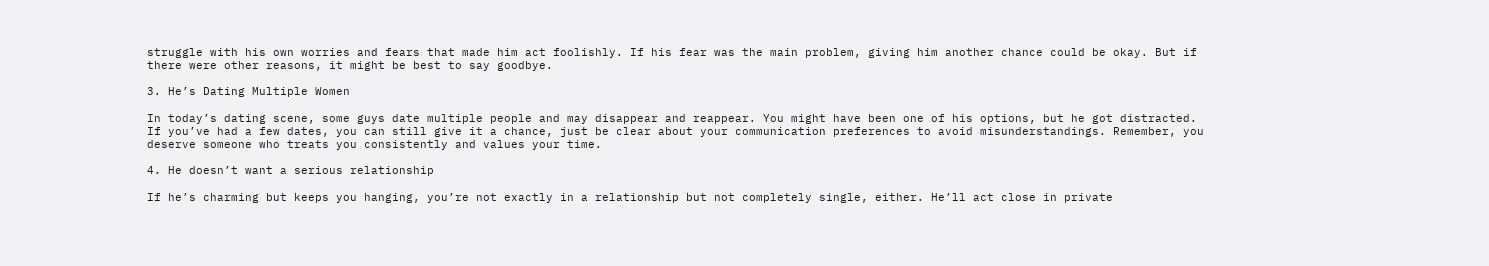struggle with his own worries and fears that made him act foolishly. If his fear was the main problem, giving him another chance could be okay. But if there were other reasons, it might be best to say goodbye.

3. He’s Dating Multiple Women

In today’s dating scene, some guys date multiple people and may disappear and reappear. You might have been one of his options, but he got distracted. If you’ve had a few dates, you can still give it a chance, just be clear about your communication preferences to avoid misunderstandings. Remember, you deserve someone who treats you consistently and values your time.

4. He doesn’t want a serious relationship

If he’s charming but keeps you hanging, you’re not exactly in a relationship but not completely single, either. He’ll act close in private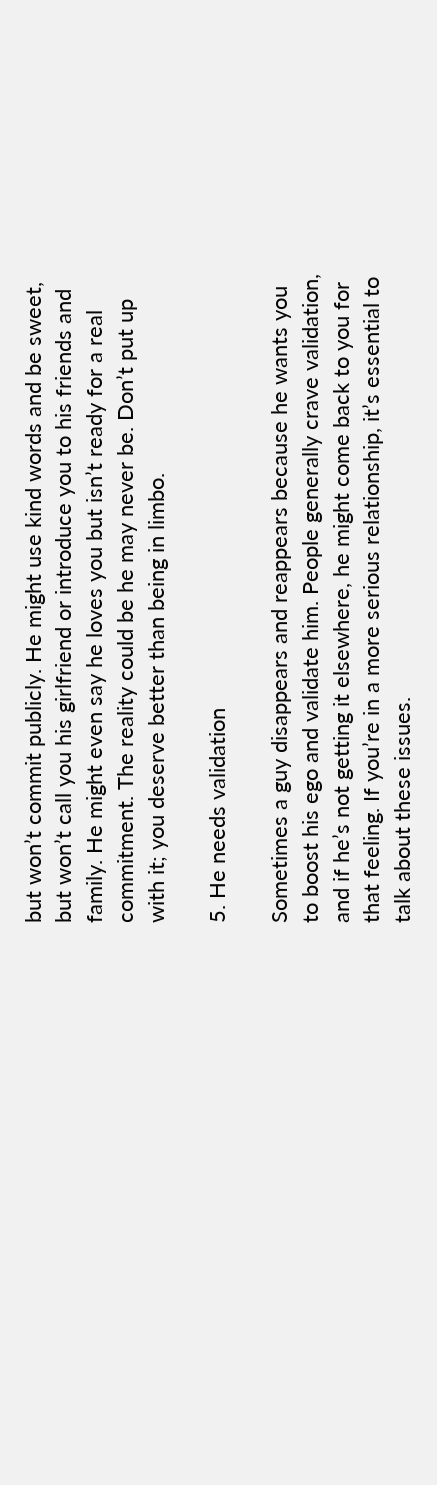but won’t commit publicly. He might use kind words and be sweet, but won’t call you his girlfriend or introduce you to his friends and family. He might even say he loves you but isn’t ready for a real commitment. The reality could be he may never be. Don’t put up with it; you deserve better than being in limbo.

5. He needs validation

Sometimes a guy disappears and reappears because he wants you to boost his ego and validate him. People generally crave validation, and if he’s not getting it elsewhere, he might come back to you for that feeling. If you’re in a more serious relationship, it’s essential to talk about these issues.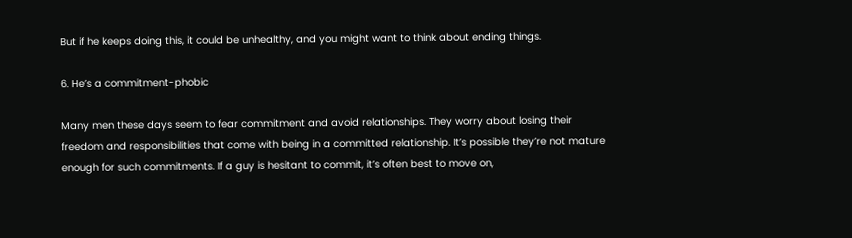But if he keeps doing this, it could be unhealthy, and you might want to think about ending things.

6. He’s a commitment-phobic

Many men these days seem to fear commitment and avoid relationships. They worry about losing their freedom and responsibilities that come with being in a committed relationship. It’s possible they’re not mature enough for such commitments. If a guy is hesitant to commit, it’s often best to move on,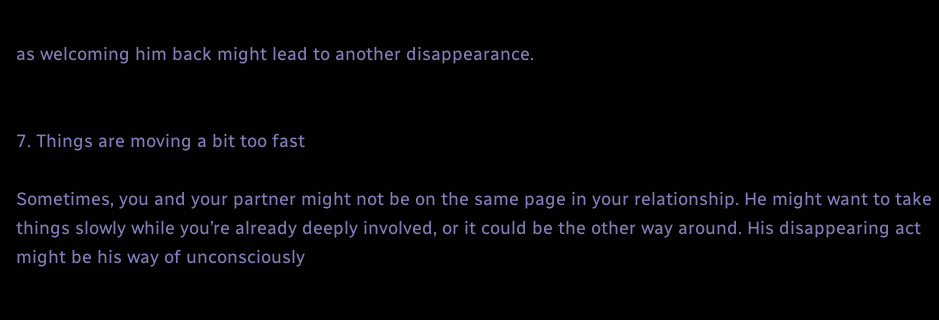as welcoming him back might lead to another disappearance.


7. Things are moving a bit too fast

Sometimes, you and your partner might not be on the same page in your relationship. He might want to take things slowly while you’re already deeply involved, or it could be the other way around. His disappearing act might be his way of unconsciously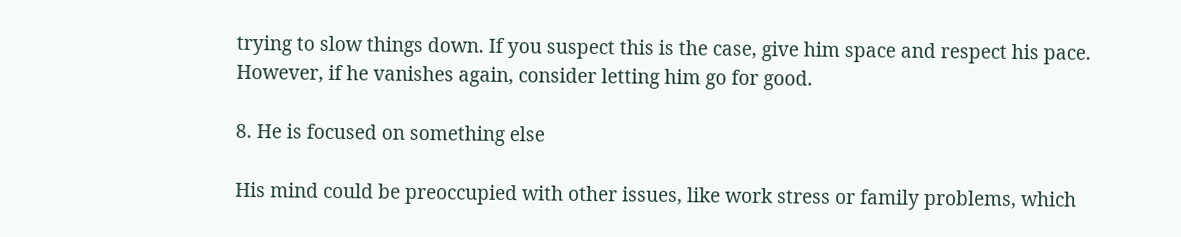trying to slow things down. If you suspect this is the case, give him space and respect his pace. However, if he vanishes again, consider letting him go for good.

8. He is focused on something else

His mind could be preoccupied with other issues, like work stress or family problems, which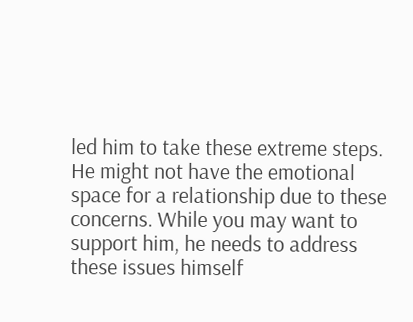led him to take these extreme steps. He might not have the emotional space for a relationship due to these concerns. While you may want to support him, he needs to address these issues himself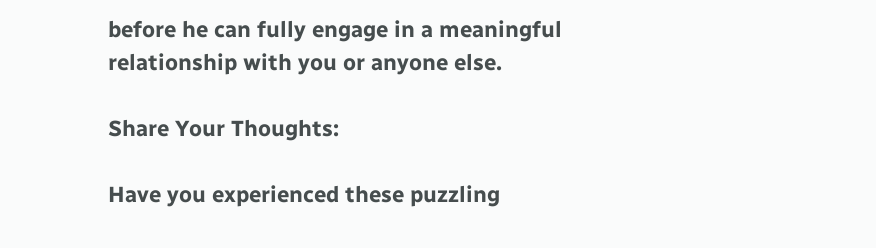before he can fully engage in a meaningful relationship with you or anyone else.

Share Your Thoughts:

Have you experienced these puzzling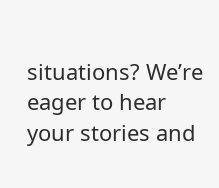situations? We’re eager to hear your stories and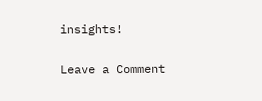insights!

Leave a Comment